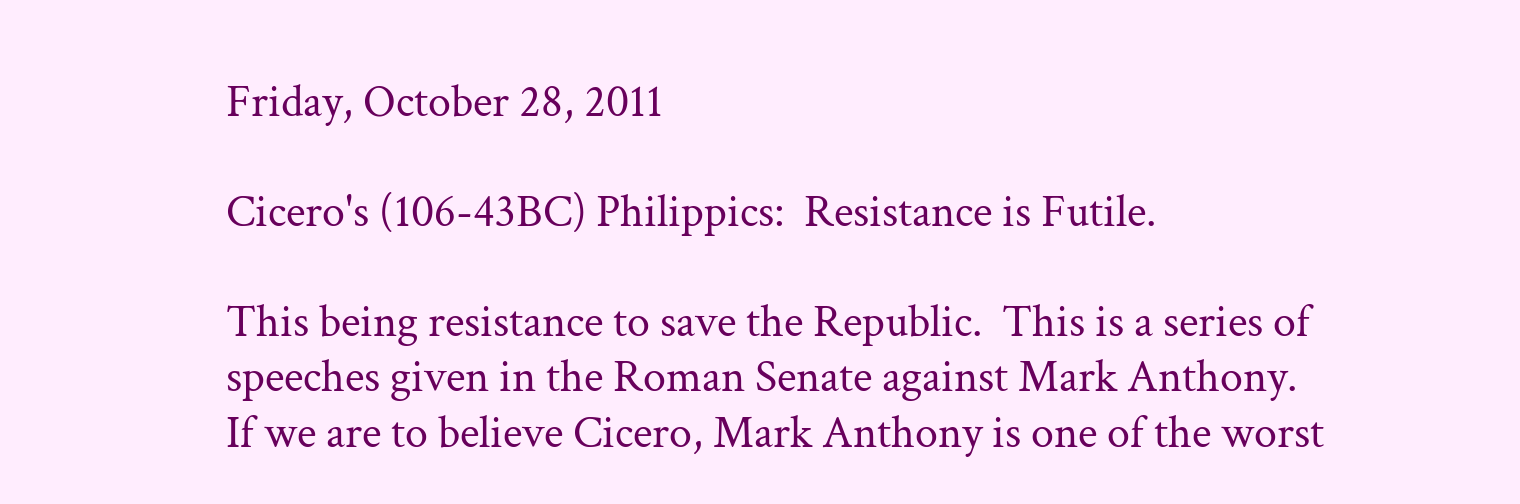Friday, October 28, 2011

Cicero's (106-43BC) Philippics:  Resistance is Futile.

This being resistance to save the Republic.  This is a series of speeches given in the Roman Senate against Mark Anthony.  If we are to believe Cicero, Mark Anthony is one of the worst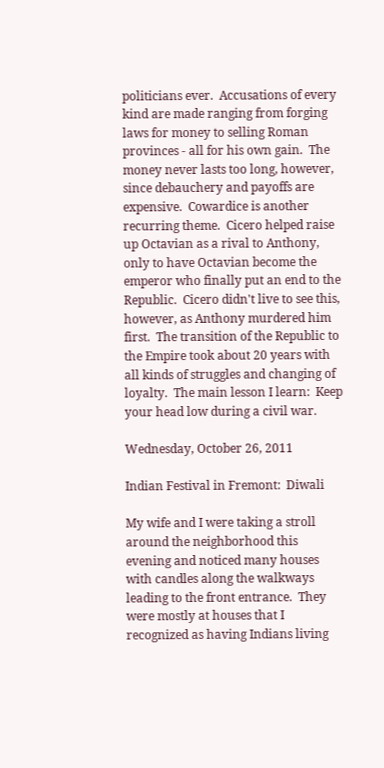politicians ever.  Accusations of every kind are made ranging from forging laws for money to selling Roman provinces - all for his own gain.  The money never lasts too long, however, since debauchery and payoffs are expensive.  Cowardice is another recurring theme.  Cicero helped raise up Octavian as a rival to Anthony, only to have Octavian become the emperor who finally put an end to the Republic.  Cicero didn't live to see this, however, as Anthony murdered him first.  The transition of the Republic to the Empire took about 20 years with all kinds of struggles and changing of loyalty.  The main lesson I learn:  Keep your head low during a civil war.

Wednesday, October 26, 2011

Indian Festival in Fremont:  Diwali

My wife and I were taking a stroll around the neighborhood this evening and noticed many houses with candles along the walkways leading to the front entrance.  They were mostly at houses that I recognized as having Indians living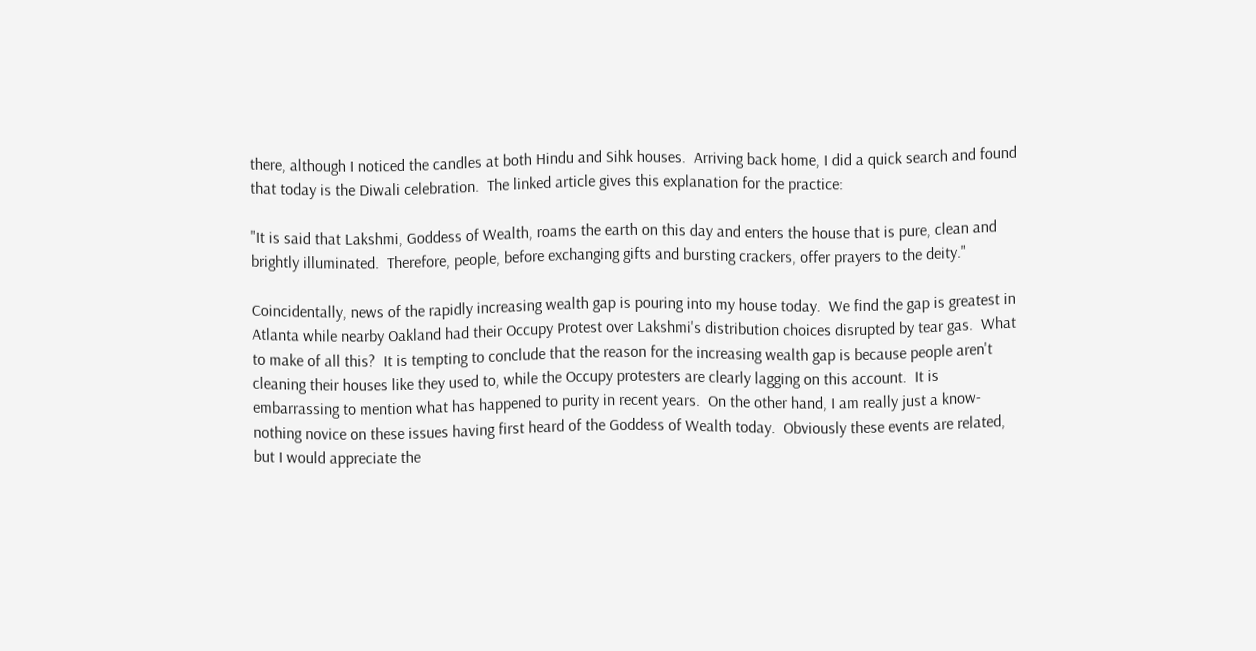there, although I noticed the candles at both Hindu and Sihk houses.  Arriving back home, I did a quick search and found that today is the Diwali celebration.  The linked article gives this explanation for the practice:

"It is said that Lakshmi, Goddess of Wealth, roams the earth on this day and enters the house that is pure, clean and brightly illuminated.  Therefore, people, before exchanging gifts and bursting crackers, offer prayers to the deity."

Coincidentally, news of the rapidly increasing wealth gap is pouring into my house today.  We find the gap is greatest in Atlanta while nearby Oakland had their Occupy Protest over Lakshmi's distribution choices disrupted by tear gas.  What to make of all this?  It is tempting to conclude that the reason for the increasing wealth gap is because people aren't cleaning their houses like they used to, while the Occupy protesters are clearly lagging on this account.  It is embarrassing to mention what has happened to purity in recent years.  On the other hand, I am really just a know-nothing novice on these issues having first heard of the Goddess of Wealth today.  Obviously these events are related, but I would appreciate the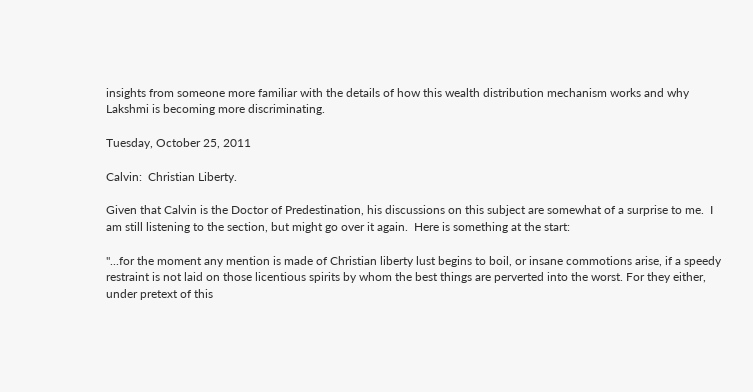insights from someone more familiar with the details of how this wealth distribution mechanism works and why Lakshmi is becoming more discriminating.

Tuesday, October 25, 2011

Calvin:  Christian Liberty.

Given that Calvin is the Doctor of Predestination, his discussions on this subject are somewhat of a surprise to me.  I am still listening to the section, but might go over it again.  Here is something at the start:

"...for the moment any mention is made of Christian liberty lust begins to boil, or insane commotions arise, if a speedy restraint is not laid on those licentious spirits by whom the best things are perverted into the worst. For they either, under pretext of this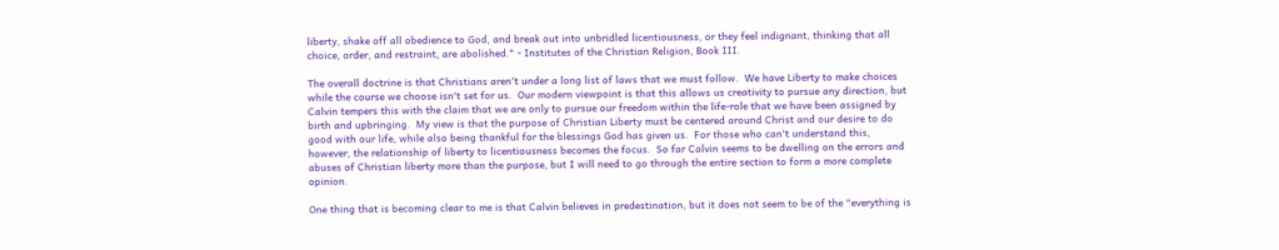liberty, shake off all obedience to God, and break out into unbridled licentiousness, or they feel indignant, thinking that all choice, order, and restraint, are abolished." - Institutes of the Christian Religion, Book III.

The overall doctrine is that Christians aren't under a long list of laws that we must follow.  We have Liberty to make choices while the course we choose isn't set for us.  Our modern viewpoint is that this allows us creativity to pursue any direction, but Calvin tempers this with the claim that we are only to pursue our freedom within the life-role that we have been assigned by birth and upbringing.  My view is that the purpose of Christian Liberty must be centered around Christ and our desire to do good with our life, while also being thankful for the blessings God has given us.  For those who can't understand this, however, the relationship of liberty to licentiousness becomes the focus.  So far Calvin seems to be dwelling on the errors and abuses of Christian liberty more than the purpose, but I will need to go through the entire section to form a more complete opinion.

One thing that is becoming clear to me is that Calvin believes in predestination, but it does not seem to be of the "everything is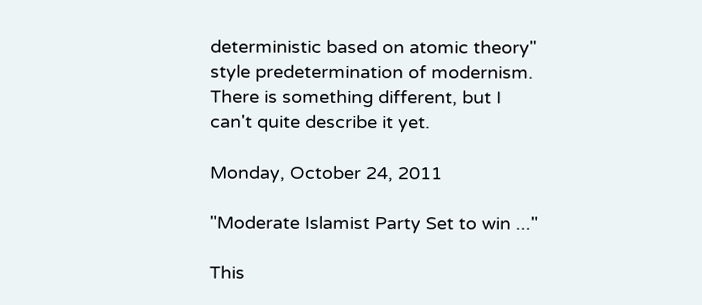deterministic based on atomic theory" style predetermination of modernism.  There is something different, but I can't quite describe it yet.

Monday, October 24, 2011

"Moderate Islamist Party Set to win ..."

This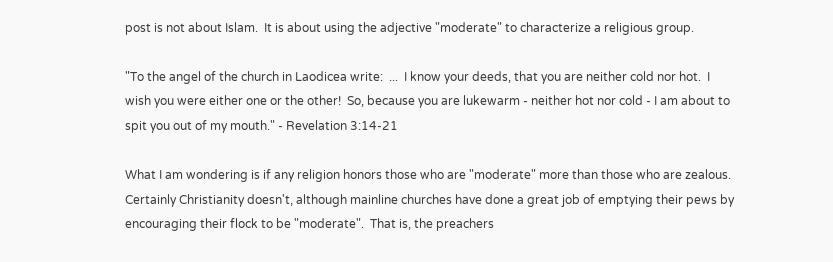post is not about Islam.  It is about using the adjective "moderate" to characterize a religious group.

"To the angel of the church in Laodicea write:  ...  I know your deeds, that you are neither cold nor hot.  I wish you were either one or the other!  So, because you are lukewarm - neither hot nor cold - I am about to spit you out of my mouth." - Revelation 3:14-21

What I am wondering is if any religion honors those who are "moderate" more than those who are zealous.  Certainly Christianity doesn't, although mainline churches have done a great job of emptying their pews by encouraging their flock to be "moderate".  That is, the preachers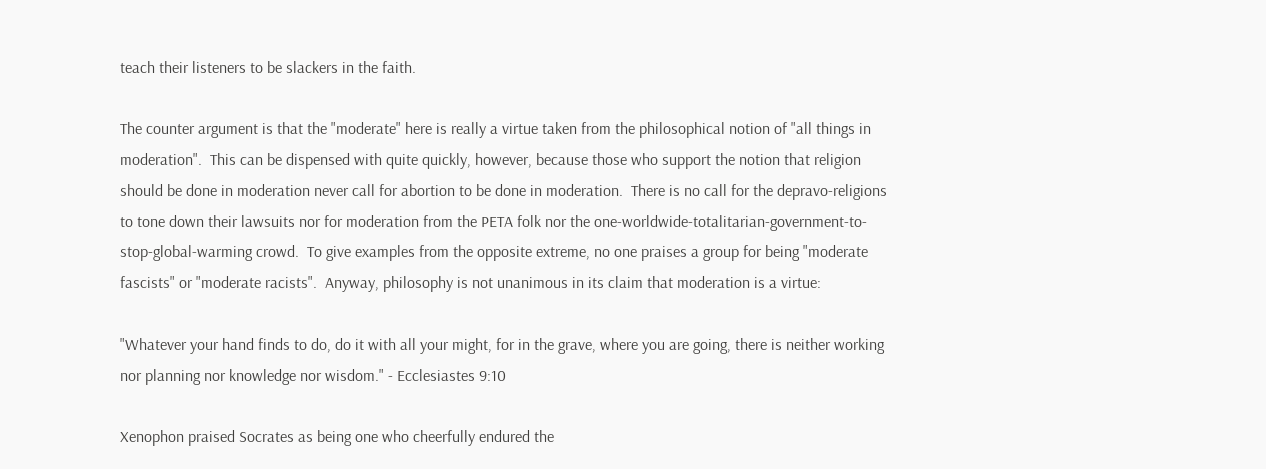teach their listeners to be slackers in the faith.

The counter argument is that the "moderate" here is really a virtue taken from the philosophical notion of "all things in moderation".  This can be dispensed with quite quickly, however, because those who support the notion that religion should be done in moderation never call for abortion to be done in moderation.  There is no call for the depravo-religions to tone down their lawsuits nor for moderation from the PETA folk nor the one-worldwide-totalitarian-government-to-stop-global-warming crowd.  To give examples from the opposite extreme, no one praises a group for being "moderate fascists" or "moderate racists".  Anyway, philosophy is not unanimous in its claim that moderation is a virtue:

"Whatever your hand finds to do, do it with all your might, for in the grave, where you are going, there is neither working nor planning nor knowledge nor wisdom." - Ecclesiastes 9:10

Xenophon praised Socrates as being one who cheerfully endured the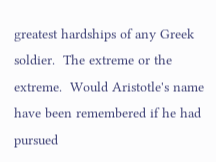greatest hardships of any Greek soldier.  The extreme or the extreme.  Would Aristotle's name have been remembered if he had pursued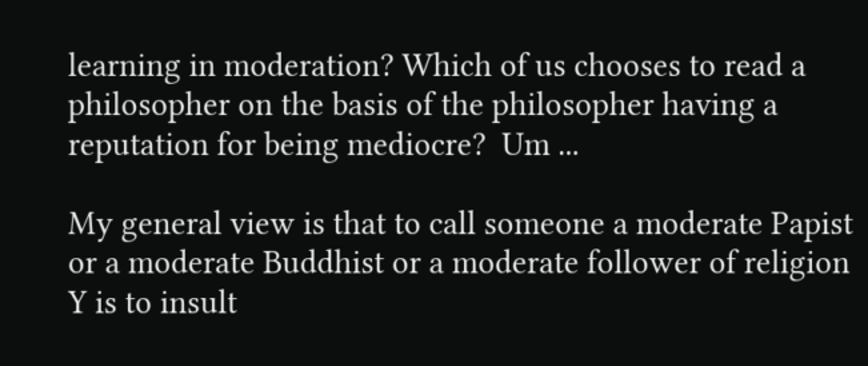learning in moderation? Which of us chooses to read a philosopher on the basis of the philosopher having a reputation for being mediocre?  Um ...

My general view is that to call someone a moderate Papist or a moderate Buddhist or a moderate follower of religion Y is to insult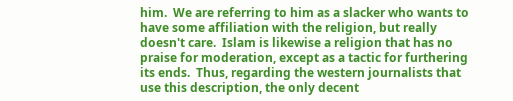him.  We are referring to him as a slacker who wants to have some affiliation with the religion, but really doesn't care.  Islam is likewise a religion that has no praise for moderation, except as a tactic for furthering its ends.  Thus, regarding the western journalists that use this description, the only decent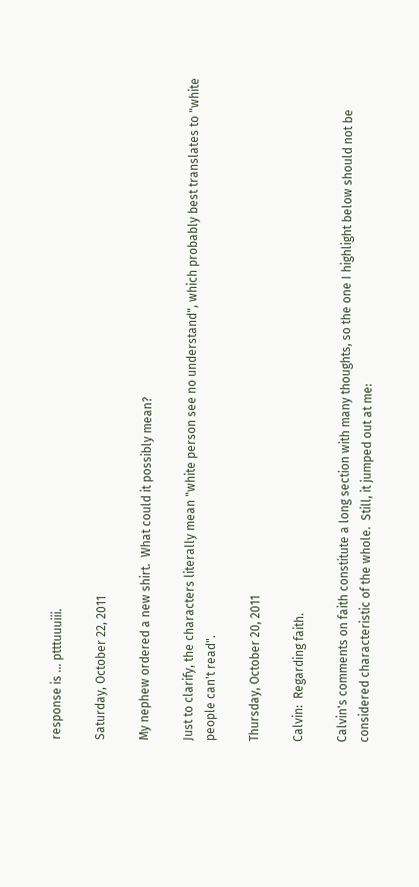response is ... ptttuuuiii.

Saturday, October 22, 2011

My nephew ordered a new shirt.  What could it possibly mean?

Just to clarify, the characters literally mean "white person see no understand", which probably best translates to "white people can't read".

Thursday, October 20, 2011

Calvin:  Regarding faith.

Calvin's comments on faith constitute a long section with many thoughts, so the one I highlight below should not be considered characteristic of the whole.  Still, it jumped out at me: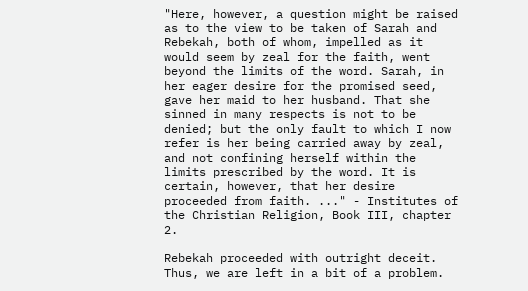"Here, however, a question might be raised as to the view to be taken of Sarah and Rebekah, both of whom, impelled as it would seem by zeal for the faith, went beyond the limits of the word. Sarah, in her eager desire for the promised seed, gave her maid to her husband. That she sinned in many respects is not to be denied; but the only fault to which I now refer is her being carried away by zeal, and not confining herself within the limits prescribed by the word. It is certain, however, that her desire proceeded from faith. ..." - Institutes of the Christian Religion, Book III, chapter 2.

Rebekah proceeded with outright deceit.  Thus, we are left in a bit of a problem.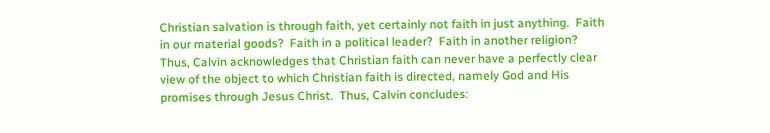Christian salvation is through faith, yet certainly not faith in just anything.  Faith in our material goods?  Faith in a political leader?  Faith in another religion?  Thus, Calvin acknowledges that Christian faith can never have a perfectly clear view of the object to which Christian faith is directed, namely God and His promises through Jesus Christ.  Thus, Calvin concludes: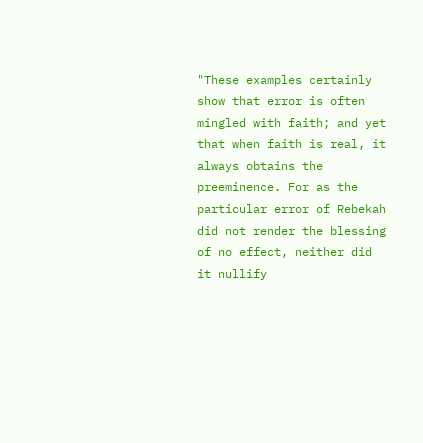"These examples certainly show that error is often mingled with faith; and yet that when faith is real, it always obtains the preeminence. For as the particular error of Rebekah did not render the blessing of no effect, neither did it nullify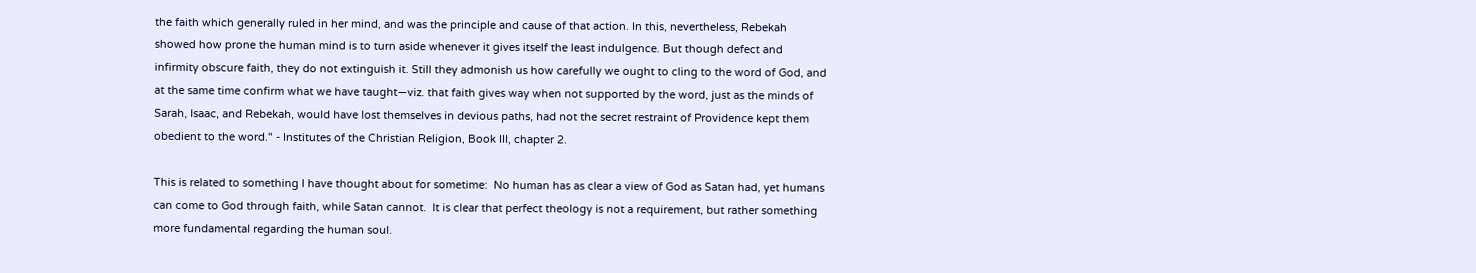the faith which generally ruled in her mind, and was the principle and cause of that action. In this, nevertheless, Rebekah showed how prone the human mind is to turn aside whenever it gives itself the least indulgence. But though defect and infirmity obscure faith, they do not extinguish it. Still they admonish us how carefully we ought to cling to the word of God, and at the same time confirm what we have taught—viz. that faith gives way when not supported by the word, just as the minds of Sarah, Isaac, and Rebekah, would have lost themselves in devious paths, had not the secret restraint of Providence kept them obedient to the word." - Institutes of the Christian Religion, Book III, chapter 2.

This is related to something I have thought about for sometime:  No human has as clear a view of God as Satan had, yet humans can come to God through faith, while Satan cannot.  It is clear that perfect theology is not a requirement, but rather something more fundamental regarding the human soul.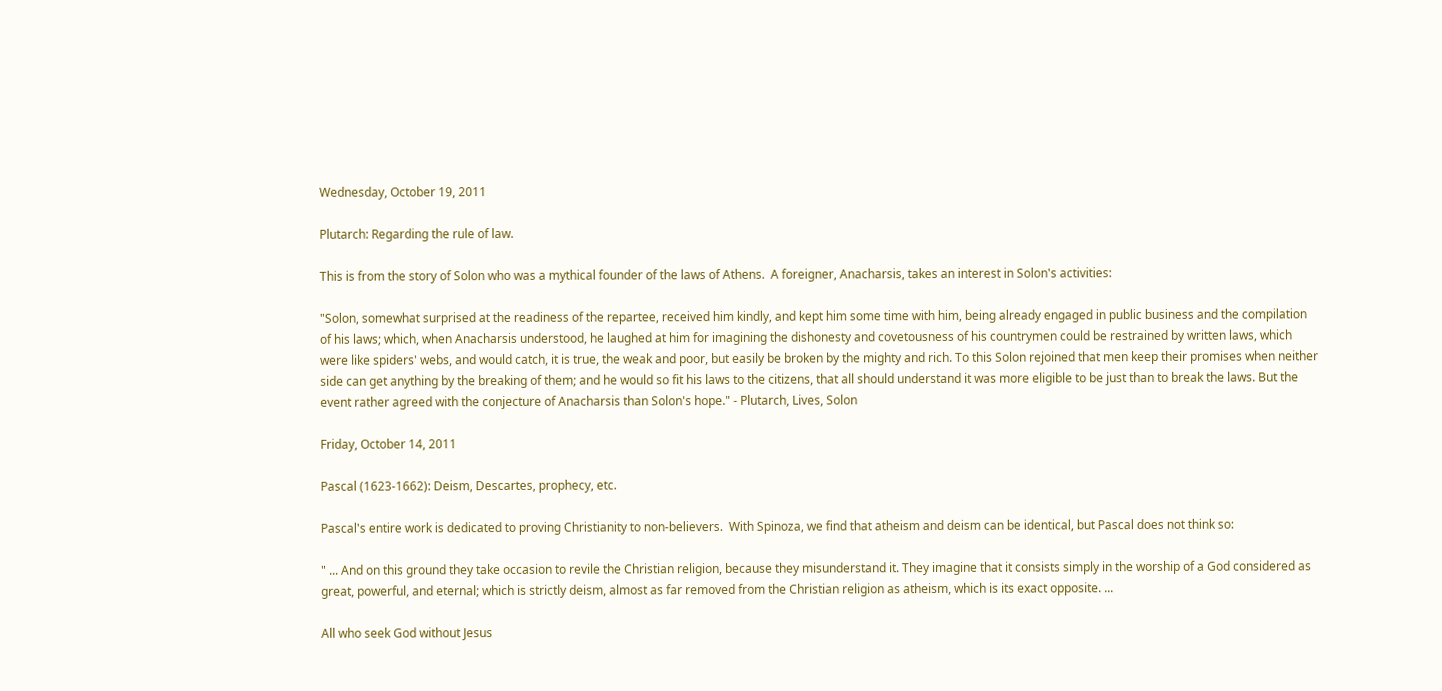Wednesday, October 19, 2011

Plutarch: Regarding the rule of law.

This is from the story of Solon who was a mythical founder of the laws of Athens.  A foreigner, Anacharsis, takes an interest in Solon's activities:

"Solon, somewhat surprised at the readiness of the repartee, received him kindly, and kept him some time with him, being already engaged in public business and the compilation of his laws; which, when Anacharsis understood, he laughed at him for imagining the dishonesty and covetousness of his countrymen could be restrained by written laws, which were like spiders' webs, and would catch, it is true, the weak and poor, but easily be broken by the mighty and rich. To this Solon rejoined that men keep their promises when neither side can get anything by the breaking of them; and he would so fit his laws to the citizens, that all should understand it was more eligible to be just than to break the laws. But the event rather agreed with the conjecture of Anacharsis than Solon's hope." - Plutarch, Lives, Solon

Friday, October 14, 2011

Pascal (1623-1662): Deism, Descartes, prophecy, etc.

Pascal's entire work is dedicated to proving Christianity to non-believers.  With Spinoza, we find that atheism and deism can be identical, but Pascal does not think so:

" ... And on this ground they take occasion to revile the Christian religion, because they misunderstand it. They imagine that it consists simply in the worship of a God considered as great, powerful, and eternal; which is strictly deism, almost as far removed from the Christian religion as atheism, which is its exact opposite. ...

All who seek God without Jesus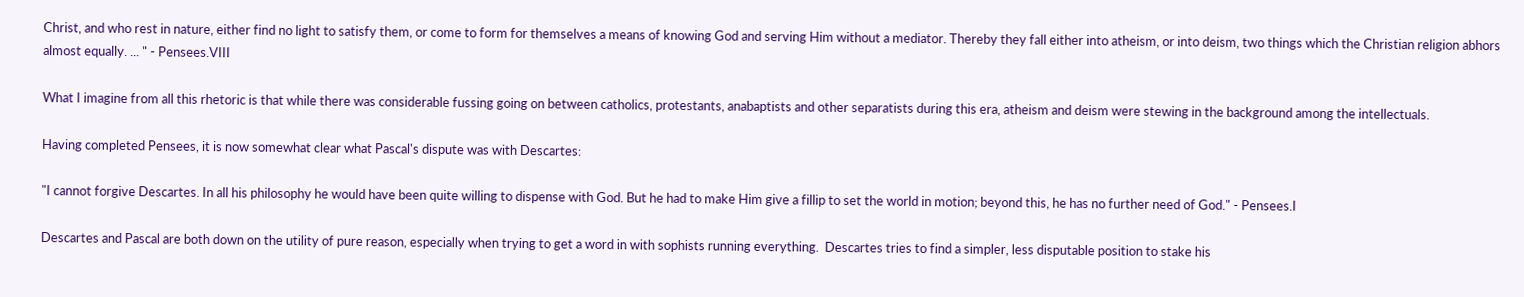Christ, and who rest in nature, either find no light to satisfy them, or come to form for themselves a means of knowing God and serving Him without a mediator. Thereby they fall either into atheism, or into deism, two things which the Christian religion abhors almost equally. ... " - Pensees.VIII

What I imagine from all this rhetoric is that while there was considerable fussing going on between catholics, protestants, anabaptists and other separatists during this era, atheism and deism were stewing in the background among the intellectuals.

Having completed Pensees, it is now somewhat clear what Pascal's dispute was with Descartes:

"I cannot forgive Descartes. In all his philosophy he would have been quite willing to dispense with God. But he had to make Him give a fillip to set the world in motion; beyond this, he has no further need of God." - Pensees.I

Descartes and Pascal are both down on the utility of pure reason, especially when trying to get a word in with sophists running everything.  Descartes tries to find a simpler, less disputable position to stake his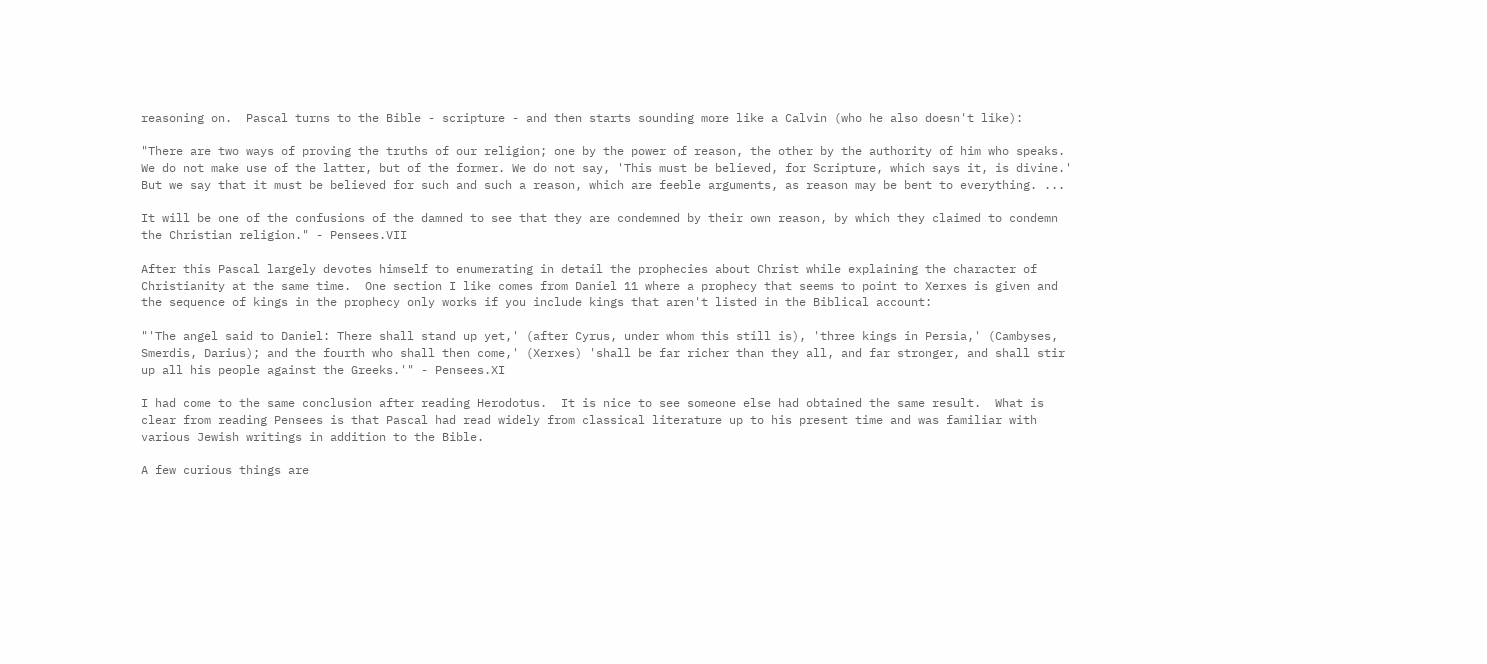reasoning on.  Pascal turns to the Bible - scripture - and then starts sounding more like a Calvin (who he also doesn't like):

"There are two ways of proving the truths of our religion; one by the power of reason, the other by the authority of him who speaks.
We do not make use of the latter, but of the former. We do not say, 'This must be believed, for Scripture, which says it, is divine.' But we say that it must be believed for such and such a reason, which are feeble arguments, as reason may be bent to everything. ...

It will be one of the confusions of the damned to see that they are condemned by their own reason, by which they claimed to condemn the Christian religion." - Pensees.VII

After this Pascal largely devotes himself to enumerating in detail the prophecies about Christ while explaining the character of Christianity at the same time.  One section I like comes from Daniel 11 where a prophecy that seems to point to Xerxes is given and the sequence of kings in the prophecy only works if you include kings that aren't listed in the Biblical account:

"'The angel said to Daniel: There shall stand up yet,' (after Cyrus, under whom this still is), 'three kings in Persia,' (Cambyses, Smerdis, Darius); and the fourth who shall then come,' (Xerxes) 'shall be far richer than they all, and far stronger, and shall stir up all his people against the Greeks.'" - Pensees.XI

I had come to the same conclusion after reading Herodotus.  It is nice to see someone else had obtained the same result.  What is clear from reading Pensees is that Pascal had read widely from classical literature up to his present time and was familiar with various Jewish writings in addition to the Bible.

A few curious things are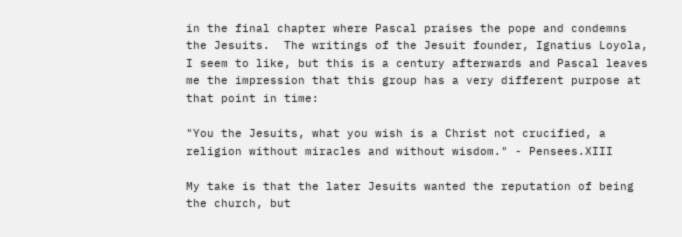in the final chapter where Pascal praises the pope and condemns the Jesuits.  The writings of the Jesuit founder, Ignatius Loyola, I seem to like, but this is a century afterwards and Pascal leaves me the impression that this group has a very different purpose at that point in time:

"You the Jesuits, what you wish is a Christ not crucified, a religion without miracles and without wisdom." - Pensees.XIII

My take is that the later Jesuits wanted the reputation of being the church, but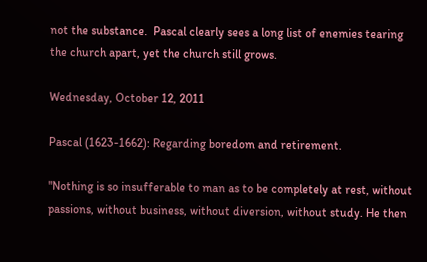not the substance.  Pascal clearly sees a long list of enemies tearing the church apart, yet the church still grows.

Wednesday, October 12, 2011

Pascal (1623-1662): Regarding boredom and retirement.

"Nothing is so insufferable to man as to be completely at rest, without passions, without business, without diversion, without study. He then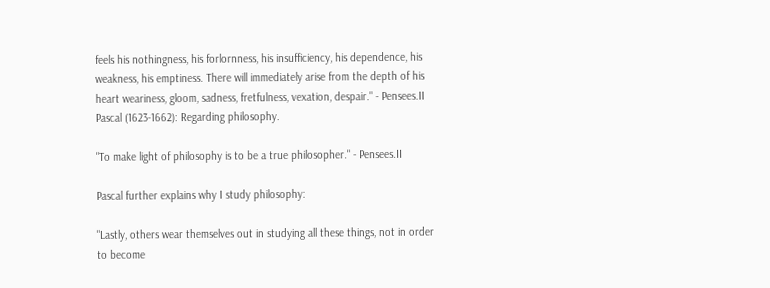feels his nothingness, his forlornness, his insufficiency, his dependence, his weakness, his emptiness. There will immediately arise from the depth of his heart weariness, gloom, sadness, fretfulness, vexation, despair." - Pensees.II
Pascal (1623-1662): Regarding philosophy.

"To make light of philosophy is to be a true philosopher." - Pensees.II

Pascal further explains why I study philosophy:

"Lastly, others wear themselves out in studying all these things, not in order to become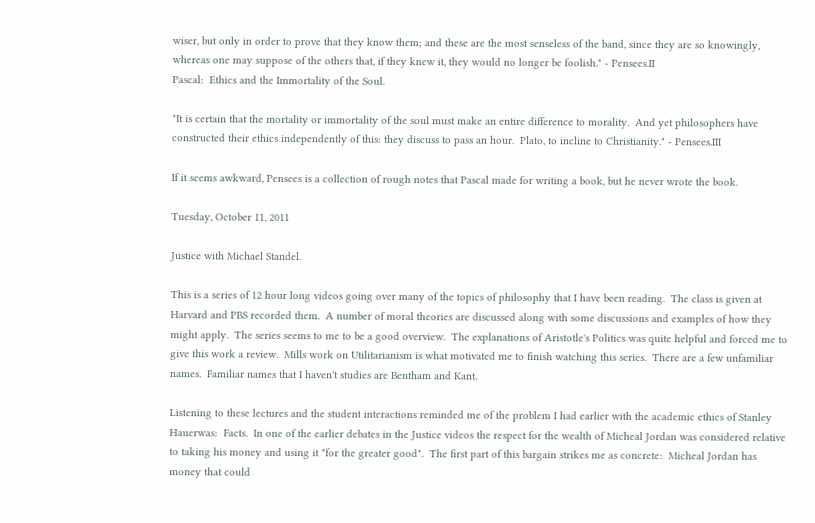wiser, but only in order to prove that they know them; and these are the most senseless of the band, since they are so knowingly, whereas one may suppose of the others that, if they knew it, they would no longer be foolish." - Pensees.II
Pascal:  Ethics and the Immortality of the Soul.

"It is certain that the mortality or immortality of the soul must make an entire difference to morality.  And yet philosophers have constructed their ethics independently of this: they discuss to pass an hour.  Plato, to incline to Christianity." - Pensees.III

If it seems awkward, Pensees is a collection of rough notes that Pascal made for writing a book, but he never wrote the book.

Tuesday, October 11, 2011

Justice with Michael Standel.

This is a series of 12 hour long videos going over many of the topics of philosophy that I have been reading.  The class is given at Harvard and PBS recorded them.  A number of moral theories are discussed along with some discussions and examples of how they might apply.  The series seems to me to be a good overview.  The explanations of Aristotle's Politics was quite helpful and forced me to give this work a review.  Mills work on Utilitarianism is what motivated me to finish watching this series.  There are a few unfamiliar names.  Familiar names that I haven't studies are Bentham and Kant.

Listening to these lectures and the student interactions reminded me of the problem I had earlier with the academic ethics of Stanley Hauerwas:  Facts.  In one of the earlier debates in the Justice videos the respect for the wealth of Micheal Jordan was considered relative to taking his money and using it "for the greater good".  The first part of this bargain strikes me as concrete:  Micheal Jordan has money that could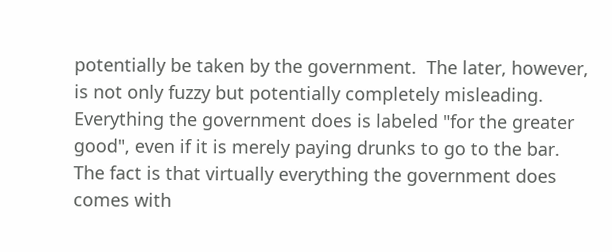potentially be taken by the government.  The later, however, is not only fuzzy but potentially completely misleading.  Everything the government does is labeled "for the greater good", even if it is merely paying drunks to go to the bar.  The fact is that virtually everything the government does comes with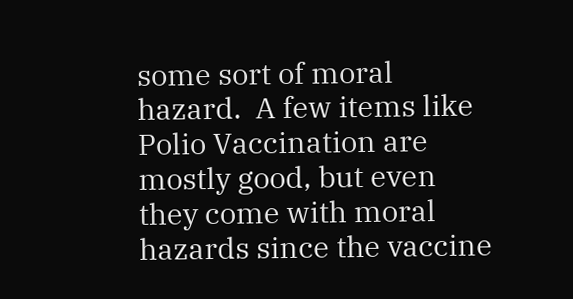some sort of moral hazard.  A few items like Polio Vaccination are mostly good, but even they come with moral hazards since the vaccine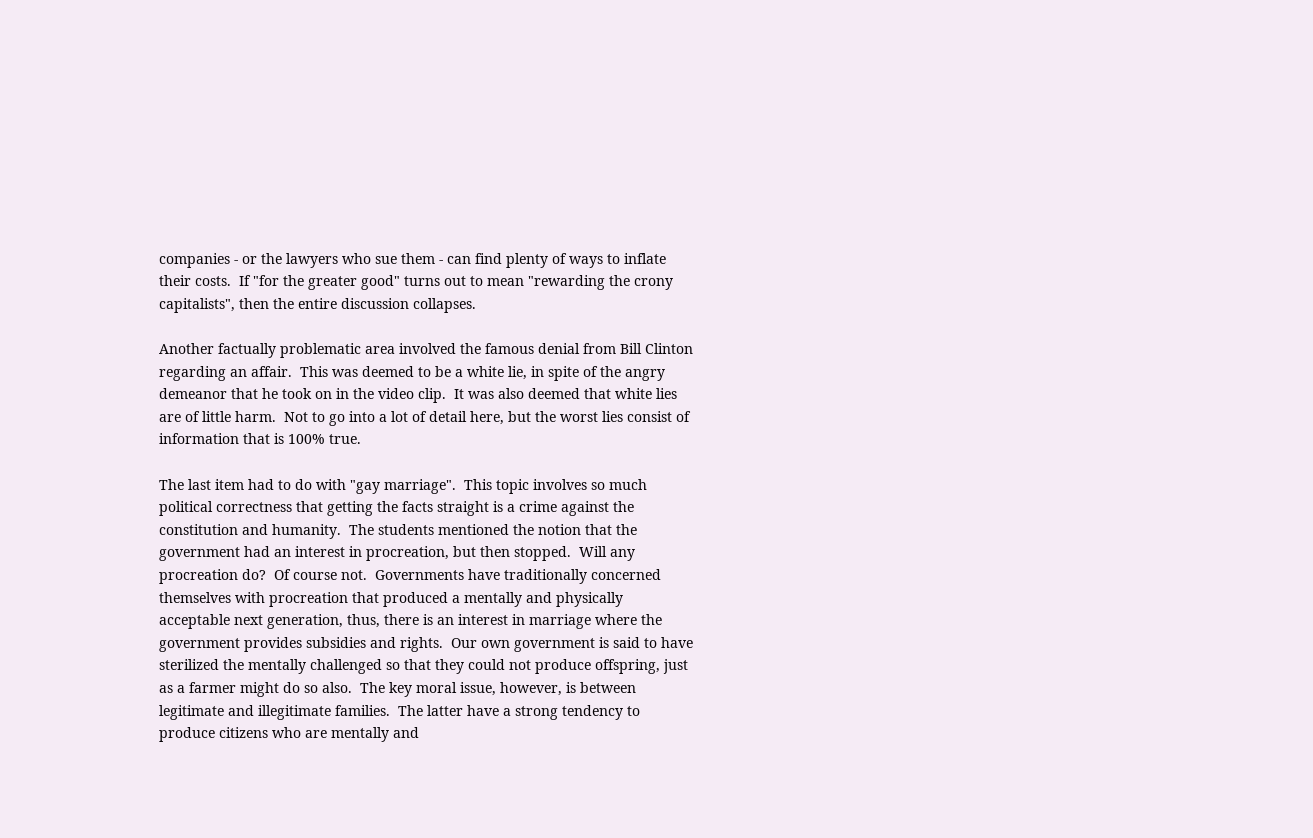companies - or the lawyers who sue them - can find plenty of ways to inflate their costs.  If "for the greater good" turns out to mean "rewarding the crony capitalists", then the entire discussion collapses.

Another factually problematic area involved the famous denial from Bill Clinton regarding an affair.  This was deemed to be a white lie, in spite of the angry demeanor that he took on in the video clip.  It was also deemed that white lies are of little harm.  Not to go into a lot of detail here, but the worst lies consist of information that is 100% true.

The last item had to do with "gay marriage".  This topic involves so much political correctness that getting the facts straight is a crime against the constitution and humanity.  The students mentioned the notion that the government had an interest in procreation, but then stopped.  Will any procreation do?  Of course not.  Governments have traditionally concerned themselves with procreation that produced a mentally and physically acceptable next generation, thus, there is an interest in marriage where the government provides subsidies and rights.  Our own government is said to have sterilized the mentally challenged so that they could not produce offspring, just as a farmer might do so also.  The key moral issue, however, is between legitimate and illegitimate families.  The latter have a strong tendency to produce citizens who are mentally and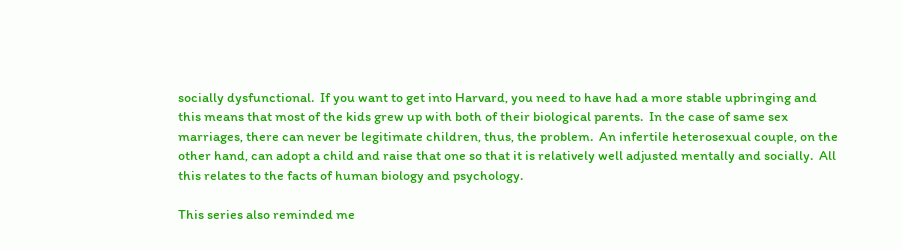socially dysfunctional.  If you want to get into Harvard, you need to have had a more stable upbringing and this means that most of the kids grew up with both of their biological parents.  In the case of same sex marriages, there can never be legitimate children, thus, the problem.  An infertile heterosexual couple, on the other hand, can adopt a child and raise that one so that it is relatively well adjusted mentally and socially.  All this relates to the facts of human biology and psychology.

This series also reminded me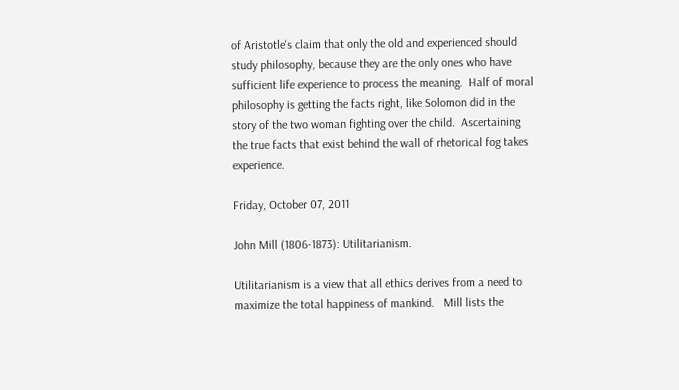of Aristotle's claim that only the old and experienced should study philosophy, because they are the only ones who have sufficient life experience to process the meaning.  Half of moral philosophy is getting the facts right, like Solomon did in the story of the two woman fighting over the child.  Ascertaining the true facts that exist behind the wall of rhetorical fog takes experience.

Friday, October 07, 2011

John Mill (1806-1873): Utilitarianism.

Utilitarianism is a view that all ethics derives from a need to maximize the total happiness of mankind.   Mill lists the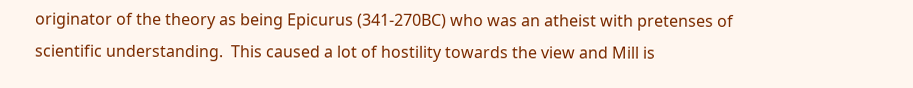originator of the theory as being Epicurus (341-270BC) who was an atheist with pretenses of scientific understanding.  This caused a lot of hostility towards the view and Mill is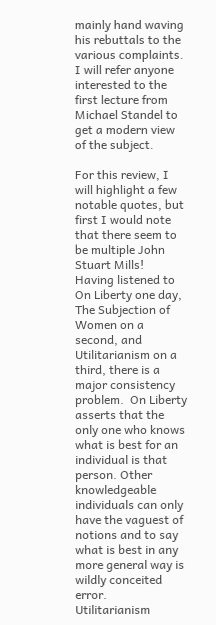mainly hand waving his rebuttals to the various complaints. I will refer anyone interested to the first lecture from Michael Standel to get a modern view of the subject.

For this review, I will highlight a few notable quotes, but first I would note that there seem to be multiple John Stuart Mills!  Having listened to On Liberty one day, The Subjection of Women on a second, and Utilitarianism on a third, there is a major consistency problem.  On Liberty asserts that the only one who knows what is best for an individual is that person. Other knowledgeable individuals can only  have the vaguest of notions and to say what is best in any more general way is wildly conceited error.  Utilitarianism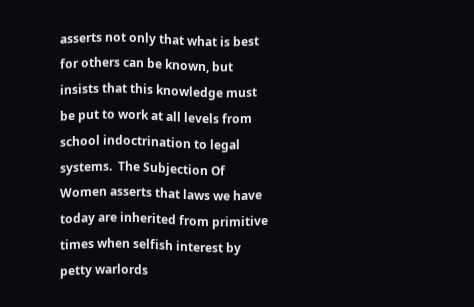asserts not only that what is best for others can be known, but insists that this knowledge must be put to work at all levels from school indoctrination to legal systems.  The Subjection Of Women asserts that laws we have today are inherited from primitive times when selfish interest by petty warlords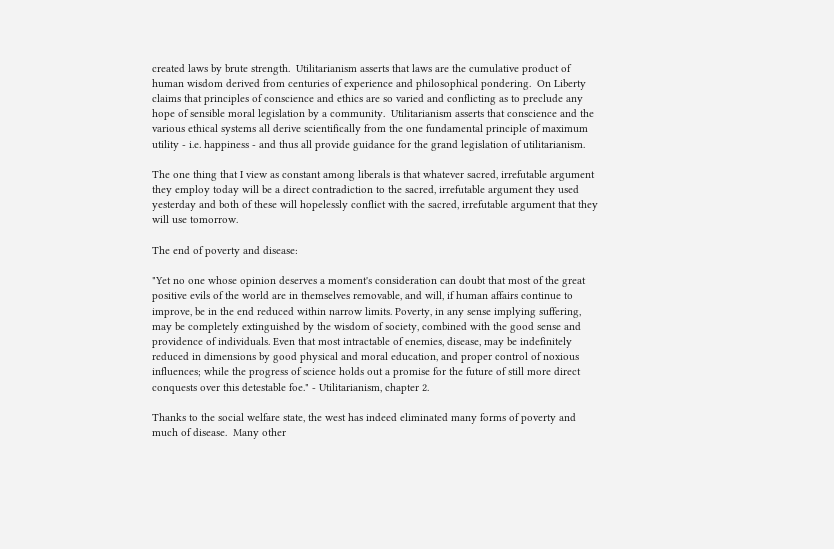created laws by brute strength.  Utilitarianism asserts that laws are the cumulative product of human wisdom derived from centuries of experience and philosophical pondering.  On Liberty claims that principles of conscience and ethics are so varied and conflicting as to preclude any hope of sensible moral legislation by a community.  Utilitarianism asserts that conscience and the various ethical systems all derive scientifically from the one fundamental principle of maximum utility - i.e. happiness - and thus all provide guidance for the grand legislation of utilitarianism.

The one thing that I view as constant among liberals is that whatever sacred, irrefutable argument they employ today will be a direct contradiction to the sacred, irrefutable argument they used yesterday and both of these will hopelessly conflict with the sacred, irrefutable argument that they will use tomorrow.

The end of poverty and disease:

"Yet no one whose opinion deserves a moment's consideration can doubt that most of the great positive evils of the world are in themselves removable, and will, if human affairs continue to improve, be in the end reduced within narrow limits. Poverty, in any sense implying suffering, may be completely extinguished by the wisdom of society, combined with the good sense and providence of individuals. Even that most intractable of enemies, disease, may be indefinitely reduced in dimensions by good physical and moral education, and proper control of noxious influences; while the progress of science holds out a promise for the future of still more direct conquests over this detestable foe." - Utilitarianism, chapter 2.

Thanks to the social welfare state, the west has indeed eliminated many forms of poverty and much of disease.  Many other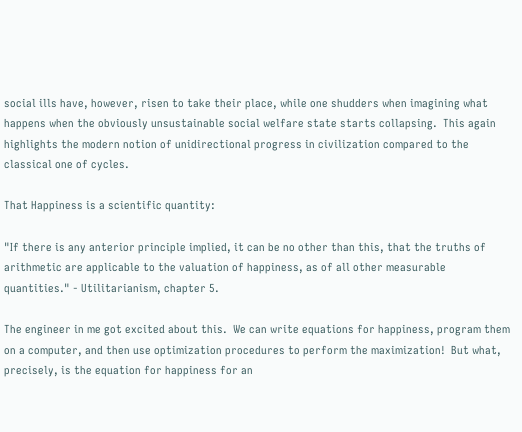social ills have, however, risen to take their place, while one shudders when imagining what happens when the obviously unsustainable social welfare state starts collapsing.  This again highlights the modern notion of unidirectional progress in civilization compared to the classical one of cycles.

That Happiness is a scientific quantity:

"If there is any anterior principle implied, it can be no other than this, that the truths of arithmetic are applicable to the valuation of happiness, as of all other measurable quantities." - Utilitarianism, chapter 5.

The engineer in me got excited about this.  We can write equations for happiness, program them on a computer, and then use optimization procedures to perform the maximization!  But what, precisely, is the equation for happiness for an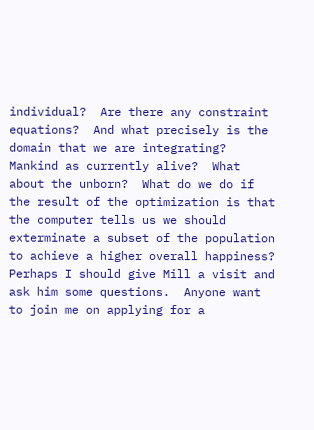individual?  Are there any constraint equations?  And what precisely is the domain that we are integrating?  Mankind as currently alive?  What about the unborn?  What do we do if the result of the optimization is that the computer tells us we should exterminate a subset of the population to achieve a higher overall happiness?  Perhaps I should give Mill a visit and ask him some questions.  Anyone want to join me on applying for a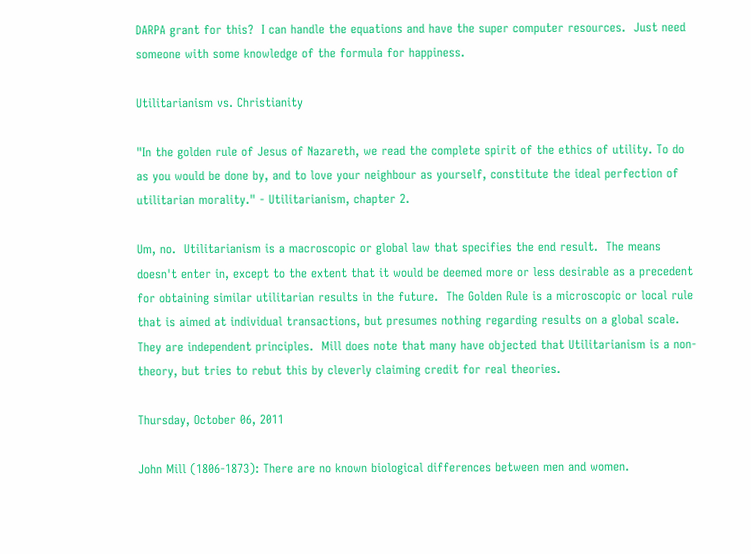DARPA grant for this?  I can handle the equations and have the super computer resources.  Just need someone with some knowledge of the formula for happiness.

Utilitarianism vs. Christianity

"In the golden rule of Jesus of Nazareth, we read the complete spirit of the ethics of utility. To do as you would be done by, and to love your neighbour as yourself, constitute the ideal perfection of utilitarian morality." - Utilitarianism, chapter 2.

Um, no.  Utilitarianism is a macroscopic or global law that specifies the end result.  The means doesn't enter in, except to the extent that it would be deemed more or less desirable as a precedent for obtaining similar utilitarian results in the future.  The Golden Rule is a microscopic or local rule that is aimed at individual transactions, but presumes nothing regarding results on a global scale.  They are independent principles.  Mill does note that many have objected that Utilitarianism is a non-theory, but tries to rebut this by cleverly claiming credit for real theories.

Thursday, October 06, 2011

John Mill (1806-1873): There are no known biological differences between men and women.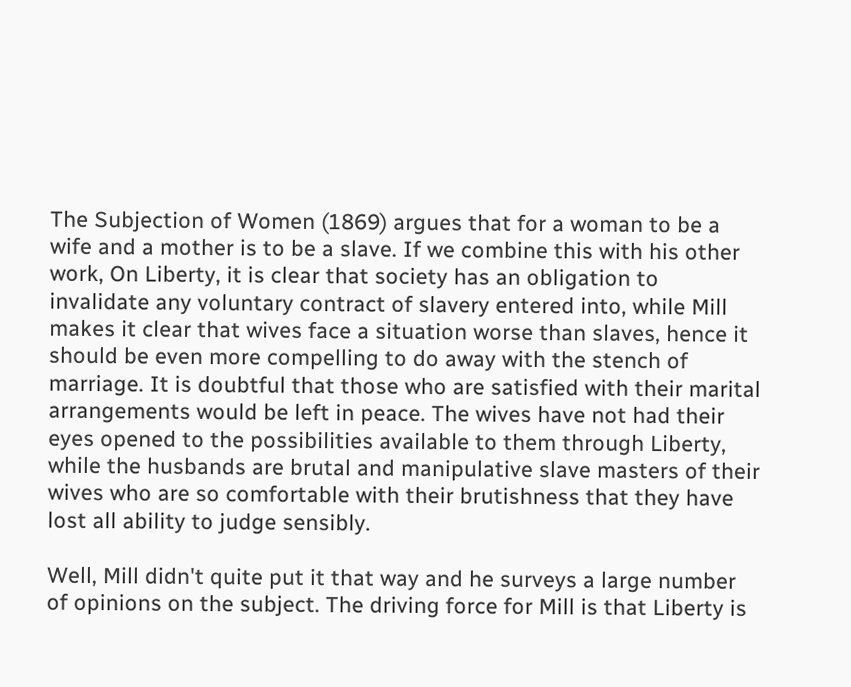The Subjection of Women (1869) argues that for a woman to be a wife and a mother is to be a slave. If we combine this with his other work, On Liberty, it is clear that society has an obligation to invalidate any voluntary contract of slavery entered into, while Mill makes it clear that wives face a situation worse than slaves, hence it should be even more compelling to do away with the stench of marriage. It is doubtful that those who are satisfied with their marital arrangements would be left in peace. The wives have not had their eyes opened to the possibilities available to them through Liberty, while the husbands are brutal and manipulative slave masters of their wives who are so comfortable with their brutishness that they have lost all ability to judge sensibly.

Well, Mill didn't quite put it that way and he surveys a large number of opinions on the subject. The driving force for Mill is that Liberty is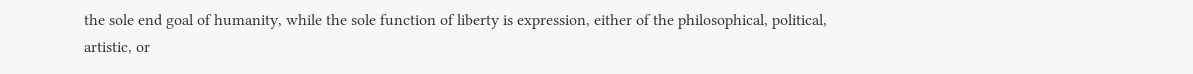the sole end goal of humanity, while the sole function of liberty is expression, either of the philosophical, political, artistic, or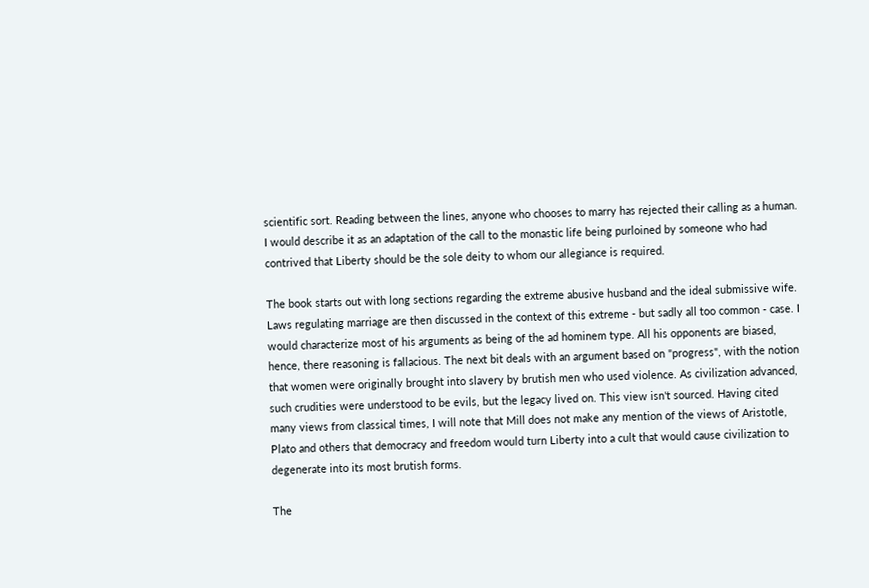scientific sort. Reading between the lines, anyone who chooses to marry has rejected their calling as a human. I would describe it as an adaptation of the call to the monastic life being purloined by someone who had contrived that Liberty should be the sole deity to whom our allegiance is required.

The book starts out with long sections regarding the extreme abusive husband and the ideal submissive wife. Laws regulating marriage are then discussed in the context of this extreme - but sadly all too common - case. I would characterize most of his arguments as being of the ad hominem type. All his opponents are biased, hence, there reasoning is fallacious. The next bit deals with an argument based on "progress", with the notion that women were originally brought into slavery by brutish men who used violence. As civilization advanced, such crudities were understood to be evils, but the legacy lived on. This view isn't sourced. Having cited many views from classical times, I will note that Mill does not make any mention of the views of Aristotle, Plato and others that democracy and freedom would turn Liberty into a cult that would cause civilization to degenerate into its most brutish forms.

The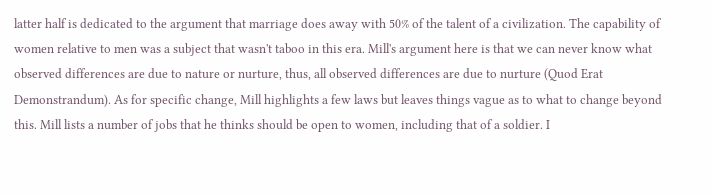latter half is dedicated to the argument that marriage does away with 50% of the talent of a civilization. The capability of women relative to men was a subject that wasn't taboo in this era. Mill's argument here is that we can never know what observed differences are due to nature or nurture, thus, all observed differences are due to nurture (Quod Erat Demonstrandum). As for specific change, Mill highlights a few laws but leaves things vague as to what to change beyond this. Mill lists a number of jobs that he thinks should be open to women, including that of a soldier. I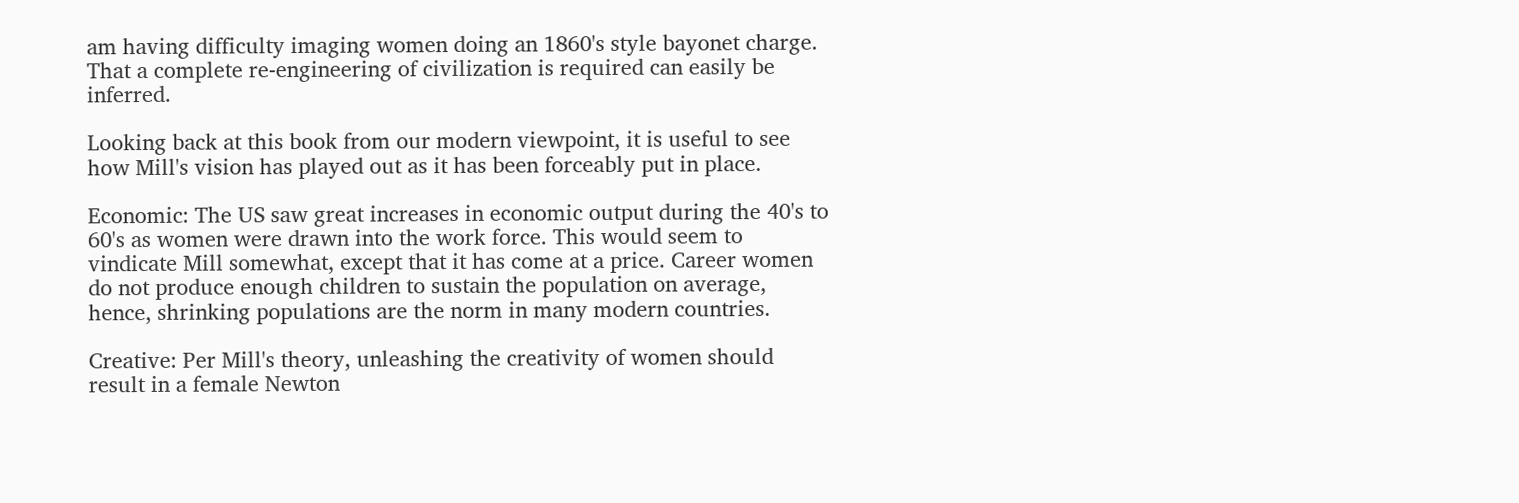am having difficulty imaging women doing an 1860's style bayonet charge. That a complete re-engineering of civilization is required can easily be inferred.

Looking back at this book from our modern viewpoint, it is useful to see how Mill's vision has played out as it has been forceably put in place.

Economic: The US saw great increases in economic output during the 40's to 60's as women were drawn into the work force. This would seem to vindicate Mill somewhat, except that it has come at a price. Career women do not produce enough children to sustain the population on average, hence, shrinking populations are the norm in many modern countries.

Creative: Per Mill's theory, unleashing the creativity of women should result in a female Newton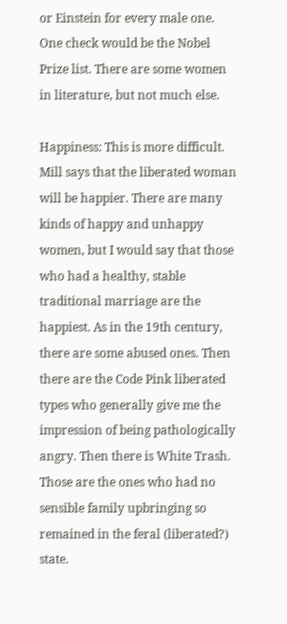or Einstein for every male one. One check would be the Nobel Prize list. There are some women in literature, but not much else.

Happiness: This is more difficult. Mill says that the liberated woman will be happier. There are many kinds of happy and unhappy women, but I would say that those who had a healthy, stable traditional marriage are the happiest. As in the 19th century, there are some abused ones. Then there are the Code Pink liberated types who generally give me the impression of being pathologically angry. Then there is White Trash. Those are the ones who had no sensible family upbringing so remained in the feral (liberated?) state.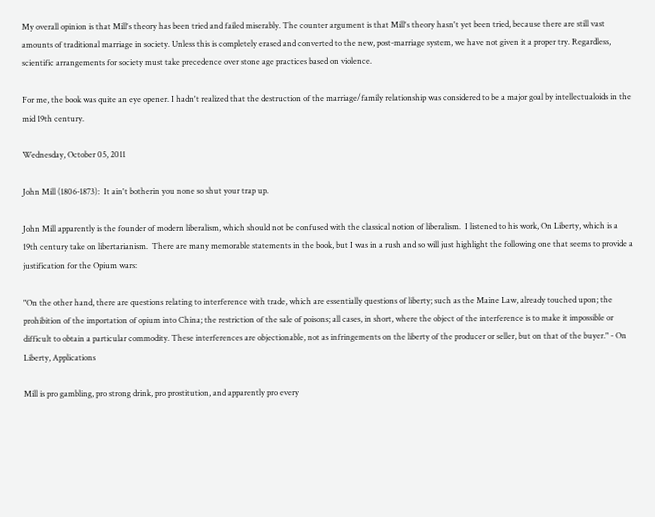My overall opinion is that Mill's theory has been tried and failed miserably. The counter argument is that Mill's theory hasn't yet been tried, because there are still vast amounts of traditional marriage in society. Unless this is completely erased and converted to the new, post-marriage system, we have not given it a proper try. Regardless, scientific arrangements for society must take precedence over stone age practices based on violence.

For me, the book was quite an eye opener. I hadn't realized that the destruction of the marriage/family relationship was considered to be a major goal by intellectualoids in the mid 19th century.

Wednesday, October 05, 2011

John Mill (1806-1873):  It ain't botherin you none so shut your trap up.

John Mill apparently is the founder of modern liberalism, which should not be confused with the classical notion of liberalism.  I listened to his work, On Liberty, which is a 19th century take on libertarianism.  There are many memorable statements in the book, but I was in a rush and so will just highlight the following one that seems to provide a justification for the Opium wars:

"On the other hand, there are questions relating to interference with trade, which are essentially questions of liberty; such as the Maine Law, already touched upon; the prohibition of the importation of opium into China; the restriction of the sale of poisons; all cases, in short, where the object of the interference is to make it impossible or difficult to obtain a particular commodity. These interferences are objectionable, not as infringements on the liberty of the producer or seller, but on that of the buyer." - On Liberty, Applications

Mill is pro gambling, pro strong drink, pro prostitution, and apparently pro every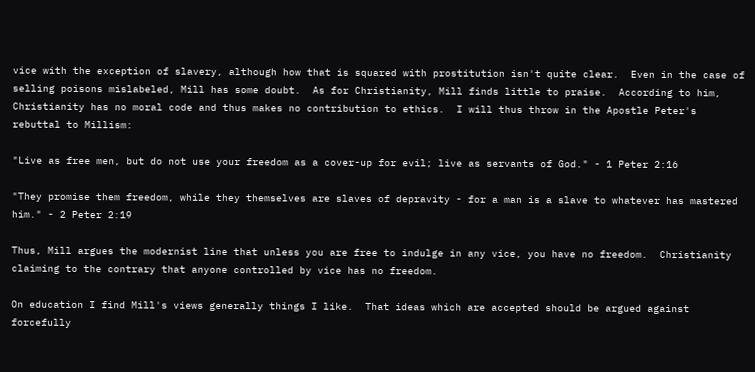vice with the exception of slavery, although how that is squared with prostitution isn't quite clear.  Even in the case of selling poisons mislabeled, Mill has some doubt.  As for Christianity, Mill finds little to praise.  According to him, Christianity has no moral code and thus makes no contribution to ethics.  I will thus throw in the Apostle Peter's rebuttal to Millism:

"Live as free men, but do not use your freedom as a cover-up for evil; live as servants of God." - 1 Peter 2:16

"They promise them freedom, while they themselves are slaves of depravity - for a man is a slave to whatever has mastered him." - 2 Peter 2:19

Thus, Mill argues the modernist line that unless you are free to indulge in any vice, you have no freedom.  Christianity claiming to the contrary that anyone controlled by vice has no freedom.

On education I find Mill's views generally things I like.  That ideas which are accepted should be argued against forcefully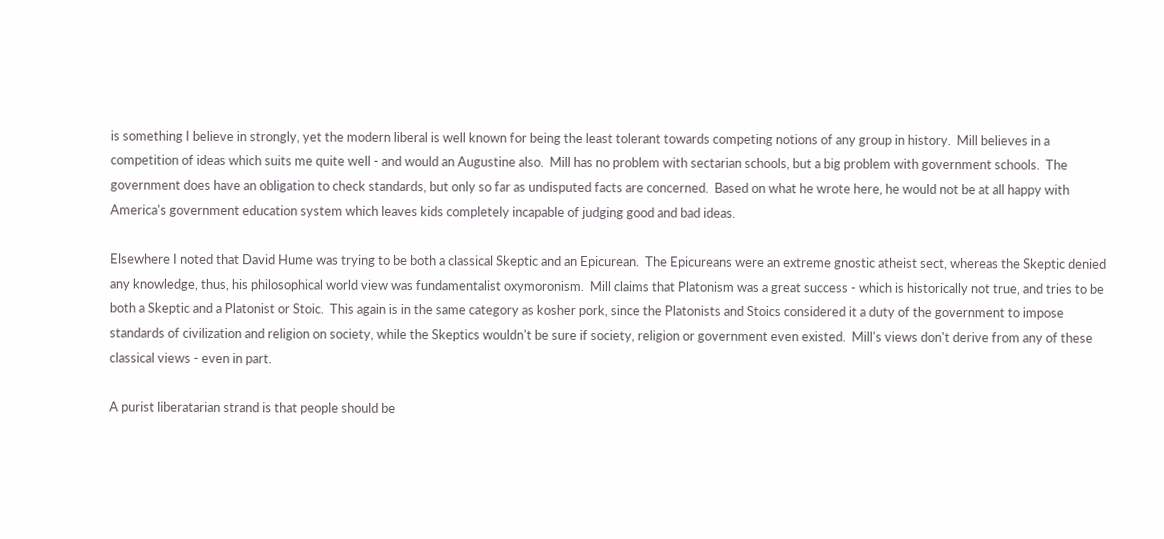is something I believe in strongly, yet the modern liberal is well known for being the least tolerant towards competing notions of any group in history.  Mill believes in a competition of ideas which suits me quite well - and would an Augustine also.  Mill has no problem with sectarian schools, but a big problem with government schools.  The government does have an obligation to check standards, but only so far as undisputed facts are concerned.  Based on what he wrote here, he would not be at all happy with America's government education system which leaves kids completely incapable of judging good and bad ideas.

Elsewhere I noted that David Hume was trying to be both a classical Skeptic and an Epicurean.  The Epicureans were an extreme gnostic atheist sect, whereas the Skeptic denied any knowledge, thus, his philosophical world view was fundamentalist oxymoronism.  Mill claims that Platonism was a great success - which is historically not true, and tries to be both a Skeptic and a Platonist or Stoic.  This again is in the same category as kosher pork, since the Platonists and Stoics considered it a duty of the government to impose standards of civilization and religion on society, while the Skeptics wouldn't be sure if society, religion or government even existed.  Mill's views don't derive from any of these classical views - even in part.

A purist liberatarian strand is that people should be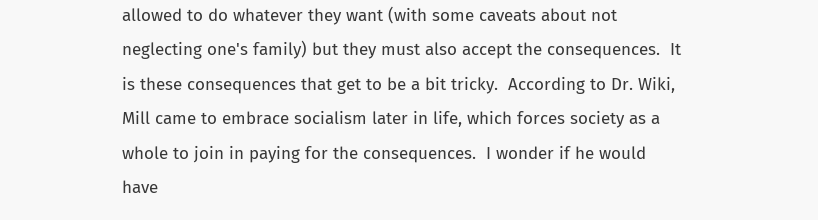allowed to do whatever they want (with some caveats about not neglecting one's family) but they must also accept the consequences.  It is these consequences that get to be a bit tricky.  According to Dr. Wiki, Mill came to embrace socialism later in life, which forces society as a whole to join in paying for the consequences.  I wonder if he would have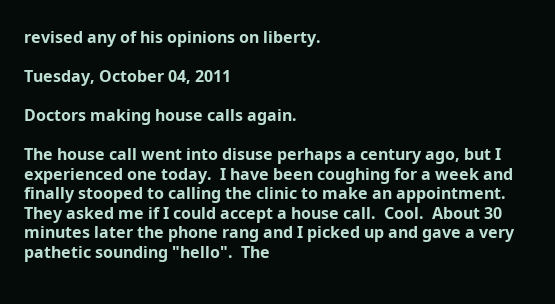revised any of his opinions on liberty.

Tuesday, October 04, 2011

Doctors making house calls again.

The house call went into disuse perhaps a century ago, but I experienced one today.  I have been coughing for a week and finally stooped to calling the clinic to make an appointment.  They asked me if I could accept a house call.  Cool.  About 30 minutes later the phone rang and I picked up and gave a very pathetic sounding "hello".  The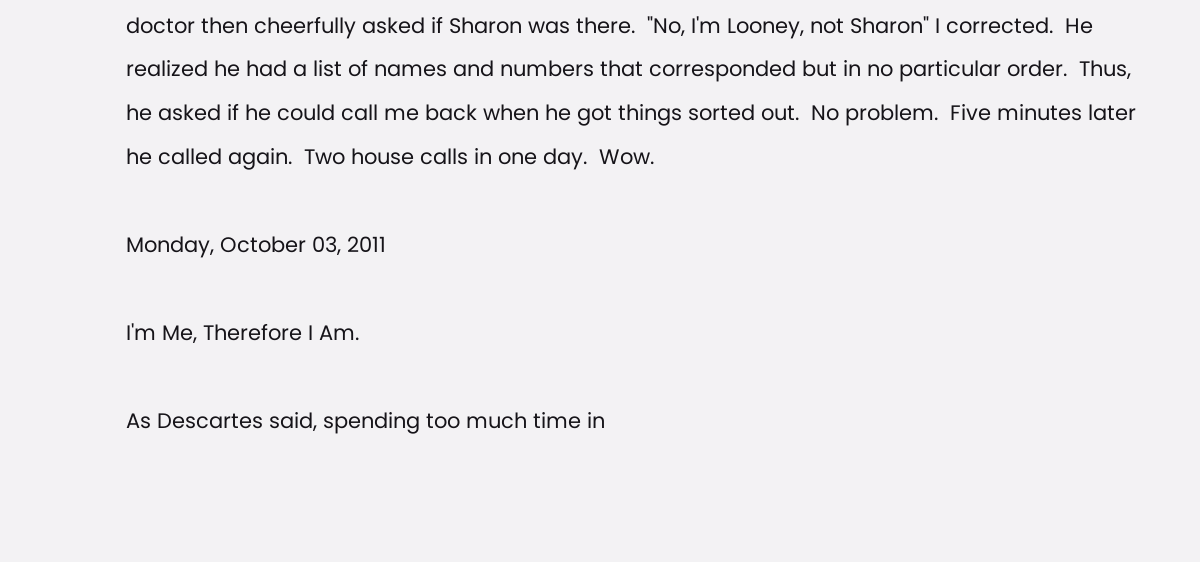doctor then cheerfully asked if Sharon was there.  "No, I'm Looney, not Sharon" I corrected.  He realized he had a list of names and numbers that corresponded but in no particular order.  Thus, he asked if he could call me back when he got things sorted out.  No problem.  Five minutes later he called again.  Two house calls in one day.  Wow.

Monday, October 03, 2011

I'm Me, Therefore I Am.

As Descartes said, spending too much time in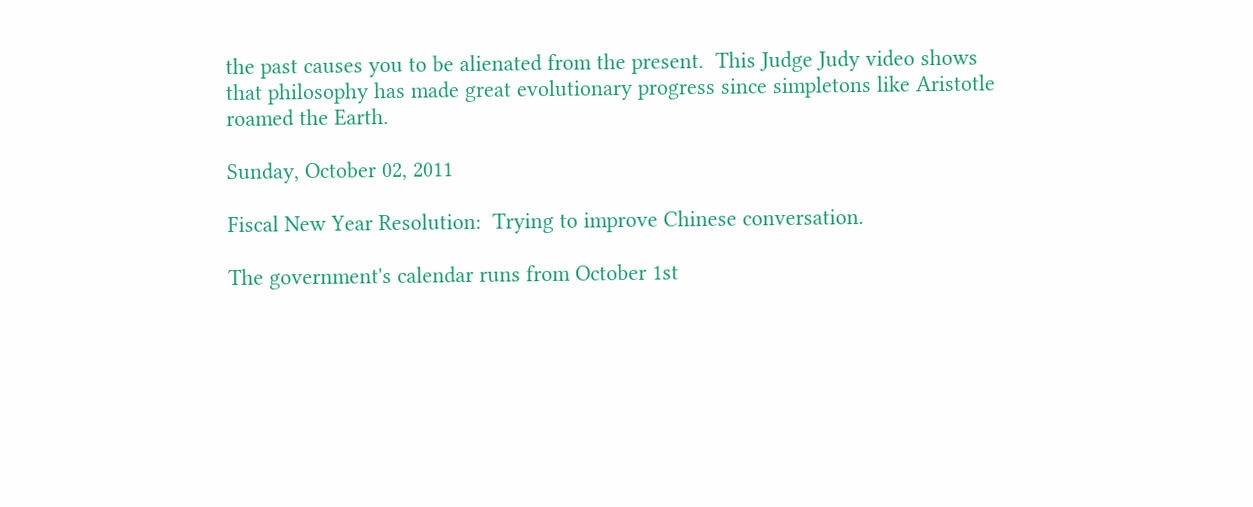the past causes you to be alienated from the present.  This Judge Judy video shows that philosophy has made great evolutionary progress since simpletons like Aristotle roamed the Earth.

Sunday, October 02, 2011

Fiscal New Year Resolution:  Trying to improve Chinese conversation.

The government's calendar runs from October 1st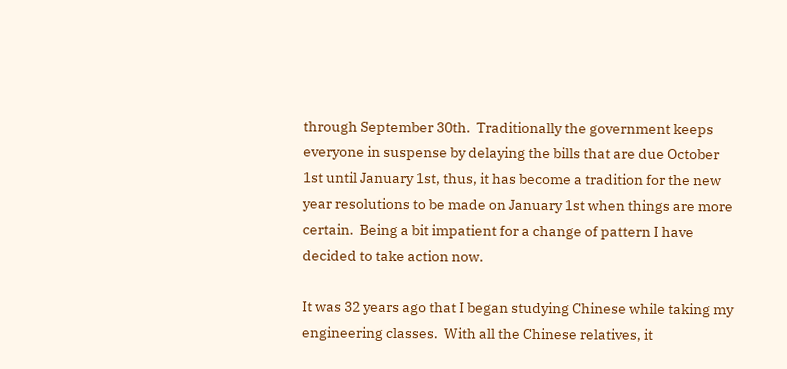through September 30th.  Traditionally the government keeps everyone in suspense by delaying the bills that are due October 1st until January 1st, thus, it has become a tradition for the new year resolutions to be made on January 1st when things are more certain.  Being a bit impatient for a change of pattern I have decided to take action now.

It was 32 years ago that I began studying Chinese while taking my engineering classes.  With all the Chinese relatives, it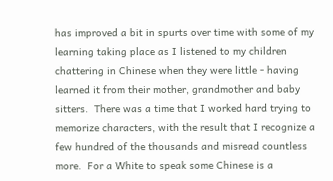has improved a bit in spurts over time with some of my learning taking place as I listened to my children chattering in Chinese when they were little - having learned it from their mother, grandmother and baby sitters.  There was a time that I worked hard trying to memorize characters, with the result that I recognize a few hundred of the thousands and misread countless more.  For a White to speak some Chinese is a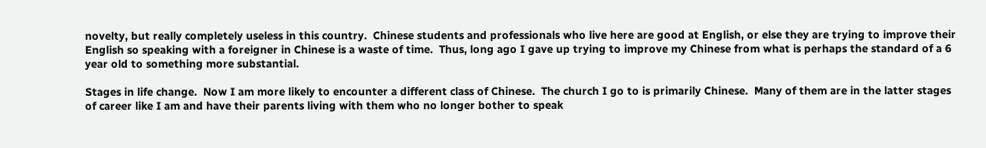novelty, but really completely useless in this country.  Chinese students and professionals who live here are good at English, or else they are trying to improve their English so speaking with a foreigner in Chinese is a waste of time.  Thus, long ago I gave up trying to improve my Chinese from what is perhaps the standard of a 6 year old to something more substantial.

Stages in life change.  Now I am more likely to encounter a different class of Chinese.  The church I go to is primarily Chinese.  Many of them are in the latter stages of career like I am and have their parents living with them who no longer bother to speak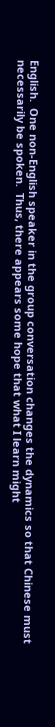English.  One non-English speaker in the group conversation changes the dynamics so that Chinese must necessarily be spoken.  Thus, there appears some hope that what I learn might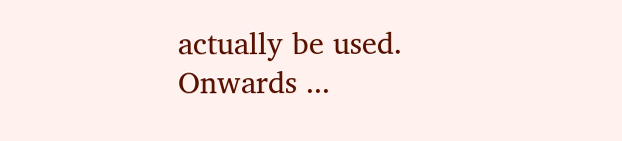actually be used.  Onwards ...